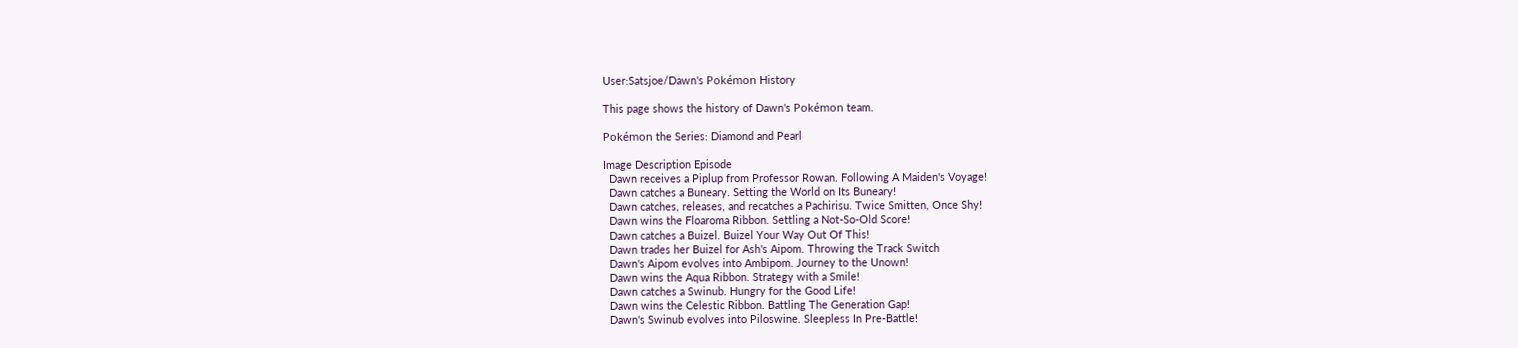User:Satsjoe/Dawn's Pokémon History

This page shows the history of Dawn's Pokémon team.

Pokémon the Series: Diamond and Pearl

Image Description Episode
  Dawn receives a Piplup from Professor Rowan. Following A Maiden's Voyage!
  Dawn catches a Buneary. Setting the World on Its Buneary!
  Dawn catches, releases, and recatches a Pachirisu. Twice Smitten, Once Shy!
  Dawn wins the Floaroma Ribbon. Settling a Not-So-Old Score!
  Dawn catches a Buizel. Buizel Your Way Out Of This!
  Dawn trades her Buizel for Ash's Aipom. Throwing the Track Switch
  Dawn's Aipom evolves into Ambipom. Journey to the Unown!
  Dawn wins the Aqua Ribbon. Strategy with a Smile!
  Dawn catches a Swinub. Hungry for the Good Life!
  Dawn wins the Celestic Ribbon. Battling The Generation Gap!
  Dawn's Swinub evolves into Piloswine. Sleepless In Pre-Battle!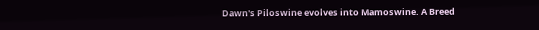Dawn's Piloswine evolves into Mamoswine. A Breed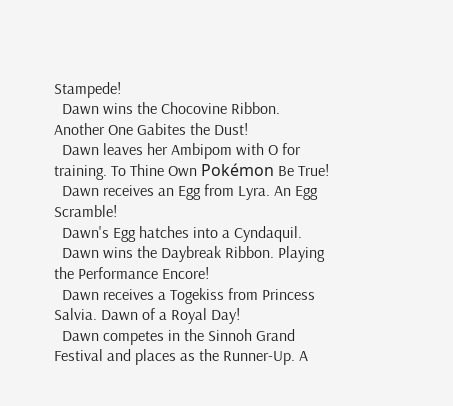Stampede!
  Dawn wins the Chocovine Ribbon. Another One Gabites the Dust!
  Dawn leaves her Ambipom with O for training. To Thine Own Pokémon Be True!
  Dawn receives an Egg from Lyra. An Egg Scramble!
  Dawn's Egg hatches into a Cyndaquil.
  Dawn wins the Daybreak Ribbon. Playing the Performance Encore!
  Dawn receives a Togekiss from Princess Salvia. Dawn of a Royal Day!
  Dawn competes in the Sinnoh Grand Festival and places as the Runner-Up. A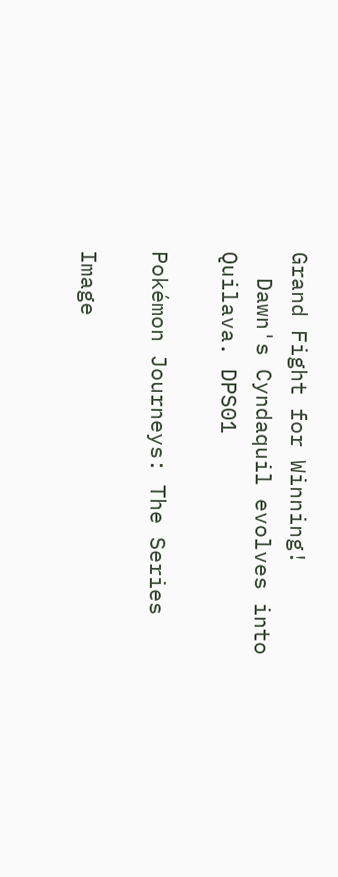Grand Fight for Winning!
  Dawn's Cyndaquil evolves into Quilava. DPS01

Pokémon Journeys: The Series

Image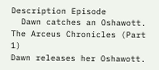Description Episode
  Dawn catches an Oshawott. The Arceus Chronicles (Part 1)
Dawn releases her Oshawott.